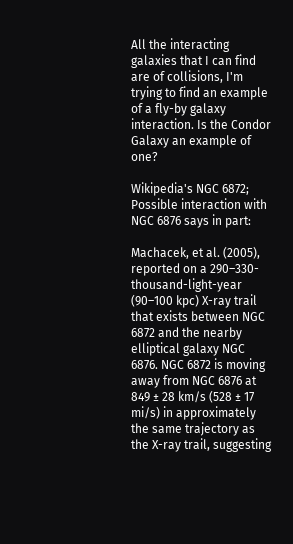All the interacting galaxies that I can find are of collisions, I'm trying to find an example of a fly-by galaxy interaction. Is the Condor Galaxy an example of one?

Wikipedia's NGC 6872; Possible interaction with NGC 6876 says in part:

Machacek, et al. (2005), reported on a 290–330-thousand-light-year (90–100 kpc) X-ray trail that exists between NGC 6872 and the nearby elliptical galaxy NGC 6876. NGC 6872 is moving away from NGC 6876 at 849 ± 28 km/s (528 ± 17 mi/s) in approximately the same trajectory as the X-ray trail, suggesting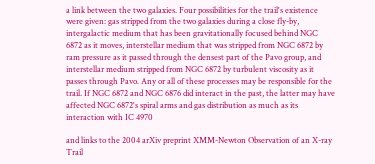a link between the two galaxies. Four possibilities for the trail's existence were given: gas stripped from the two galaxies during a close fly-by, intergalactic medium that has been gravitationally focused behind NGC 6872 as it moves, interstellar medium that was stripped from NGC 6872 by ram pressure as it passed through the densest part of the Pavo group, and interstellar medium stripped from NGC 6872 by turbulent viscosity as it passes through Pavo. Any or all of these processes may be responsible for the trail. If NGC 6872 and NGC 6876 did interact in the past, the latter may have affected NGC 6872's spiral arms and gas distribution as much as its interaction with IC 4970

and links to the 2004 arXiv preprint XMM-Newton Observation of an X-ray Trail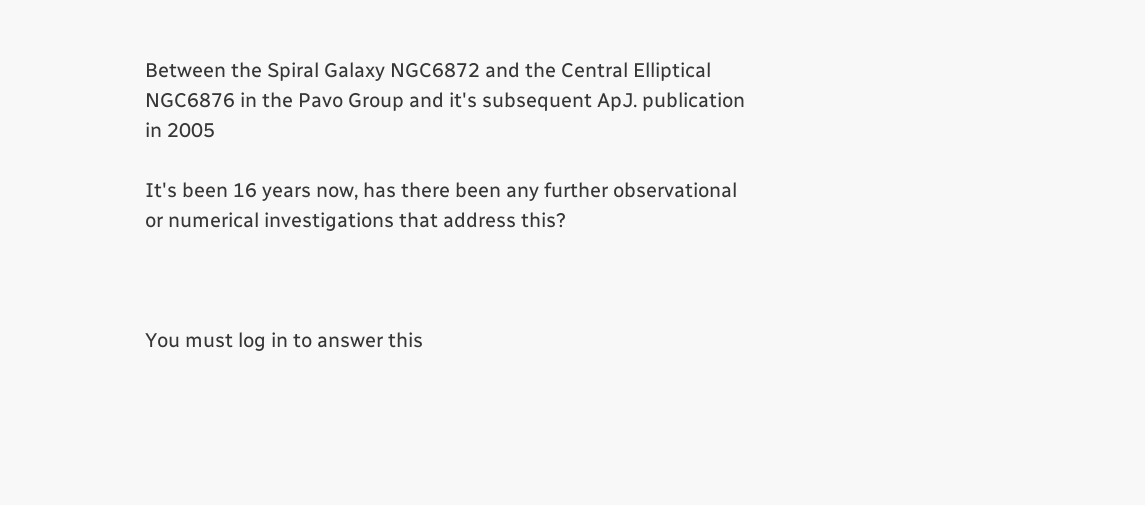Between the Spiral Galaxy NGC6872 and the Central Elliptical NGC6876 in the Pavo Group and it's subsequent ApJ. publication in 2005

It's been 16 years now, has there been any further observational or numerical investigations that address this?



You must log in to answer this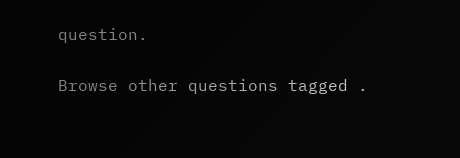question.

Browse other questions tagged .